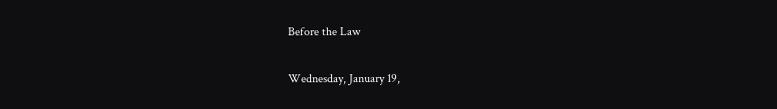Before the Law

Wednesday, January 19,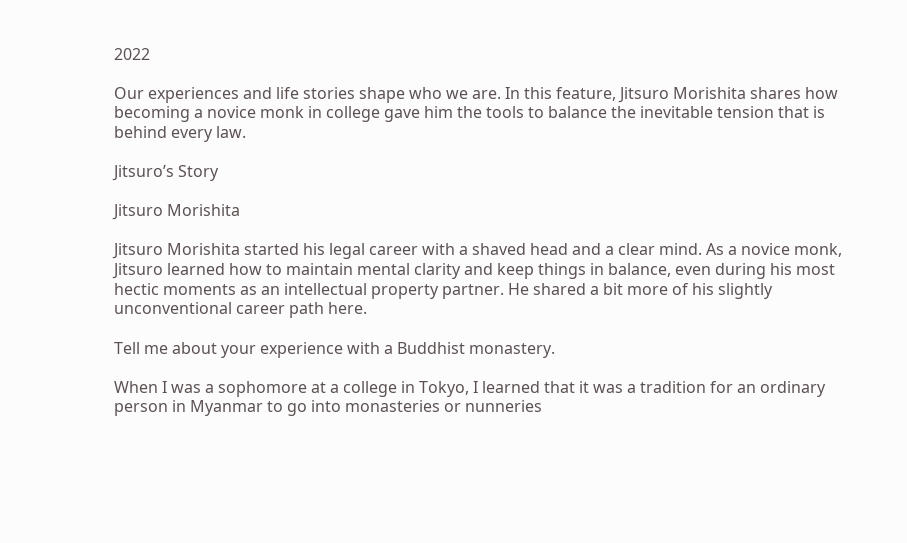2022

Our experiences and life stories shape who we are. In this feature, Jitsuro Morishita shares how becoming a novice monk in college gave him the tools to balance the inevitable tension that is behind every law.

Jitsuro’s Story

Jitsuro Morishita

Jitsuro Morishita started his legal career with a shaved head and a clear mind. As a novice monk, Jitsuro learned how to maintain mental clarity and keep things in balance, even during his most hectic moments as an intellectual property partner. He shared a bit more of his slightly unconventional career path here.

Tell me about your experience with a Buddhist monastery.

When I was a sophomore at a college in Tokyo, I learned that it was a tradition for an ordinary person in Myanmar to go into monasteries or nunneries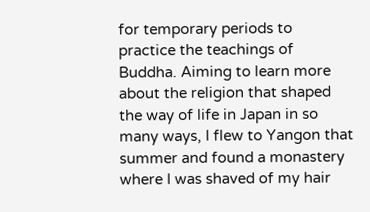for temporary periods to practice the teachings of Buddha. Aiming to learn more about the religion that shaped the way of life in Japan in so many ways, I flew to Yangon that summer and found a monastery where I was shaved of my hair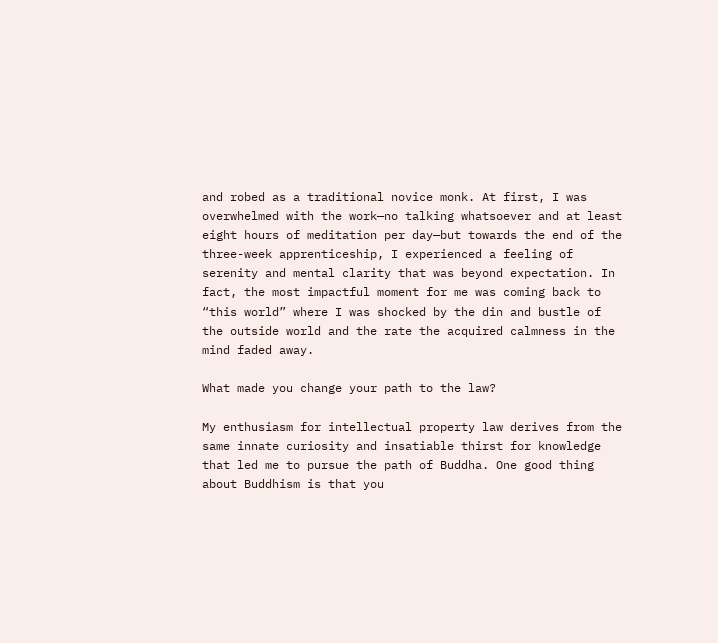and robed as a traditional novice monk. At first, I was overwhelmed with the work—no talking whatsoever and at least eight hours of meditation per day—but towards the end of the three-week apprenticeship, I experienced a feeling of serenity and mental clarity that was beyond expectation. In fact, the most impactful moment for me was coming back to “this world” where I was shocked by the din and bustle of the outside world and the rate the acquired calmness in the mind faded away.

What made you change your path to the law?

My enthusiasm for intellectual property law derives from the same innate curiosity and insatiable thirst for knowledge that led me to pursue the path of Buddha. One good thing about Buddhism is that you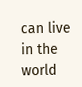can live in the world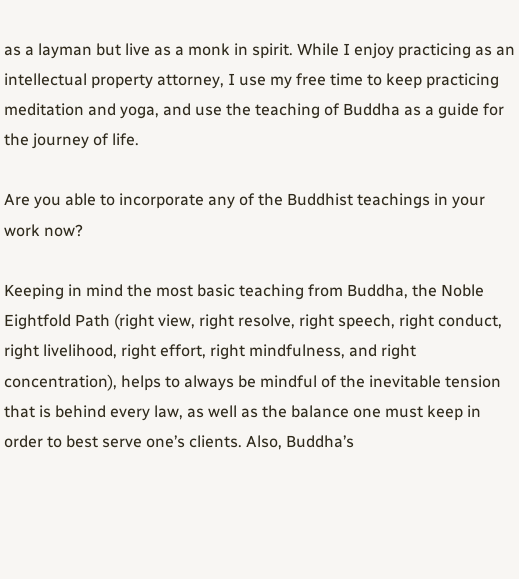as a layman but live as a monk in spirit. While I enjoy practicing as an intellectual property attorney, I use my free time to keep practicing meditation and yoga, and use the teaching of Buddha as a guide for the journey of life.

Are you able to incorporate any of the Buddhist teachings in your work now?

Keeping in mind the most basic teaching from Buddha, the Noble Eightfold Path (right view, right resolve, right speech, right conduct, right livelihood, right effort, right mindfulness, and right concentration), helps to always be mindful of the inevitable tension that is behind every law, as well as the balance one must keep in order to best serve one’s clients. Also, Buddha’s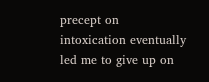precept on intoxication eventually led me to give up on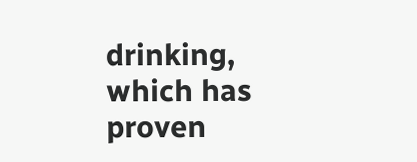drinking, which has proven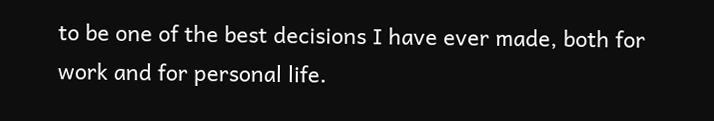to be one of the best decisions I have ever made, both for work and for personal life.